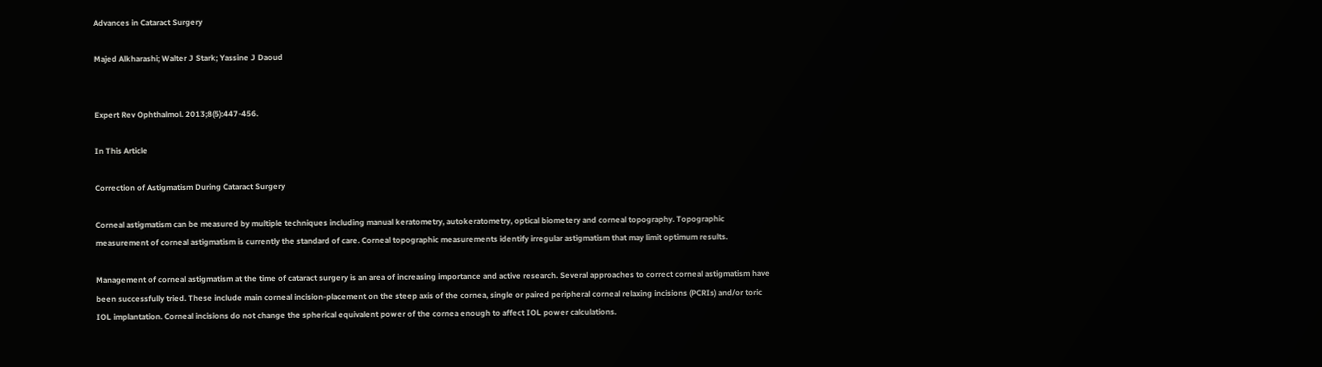Advances in Cataract Surgery

Majed Alkharashi; Walter J Stark; Yassine J Daoud


Expert Rev Ophthalmol. 2013;8(5):447-456.

In This Article

Correction of Astigmatism During Cataract Surgery

Corneal astigmatism can be measured by multiple techniques including manual keratometry, autokeratometry, optical biometery and corneal topography. Topographic measurement of corneal astigmatism is currently the standard of care. Corneal topographic measurements identify irregular astigmatism that may limit optimum results.

Management of corneal astigmatism at the time of cataract surgery is an area of increasing importance and active research. Several approaches to correct corneal astigmatism have been successfully tried. These include main corneal incision-placement on the steep axis of the cornea, single or paired peripheral corneal relaxing incisions (PCRIs) and/or toric IOL implantation. Corneal incisions do not change the spherical equivalent power of the cornea enough to affect IOL power calculations.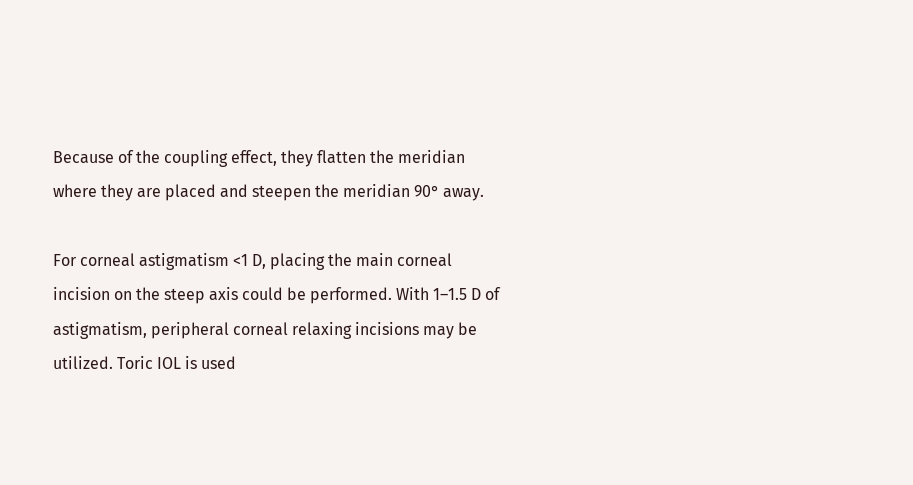Because of the coupling effect, they flatten the meridian where they are placed and steepen the meridian 90° away.

For corneal astigmatism <1 D, placing the main corneal incision on the steep axis could be performed. With 1–1.5 D of astigmatism, peripheral corneal relaxing incisions may be utilized. Toric IOL is used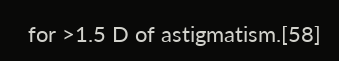for >1.5 D of astigmatism.[58]